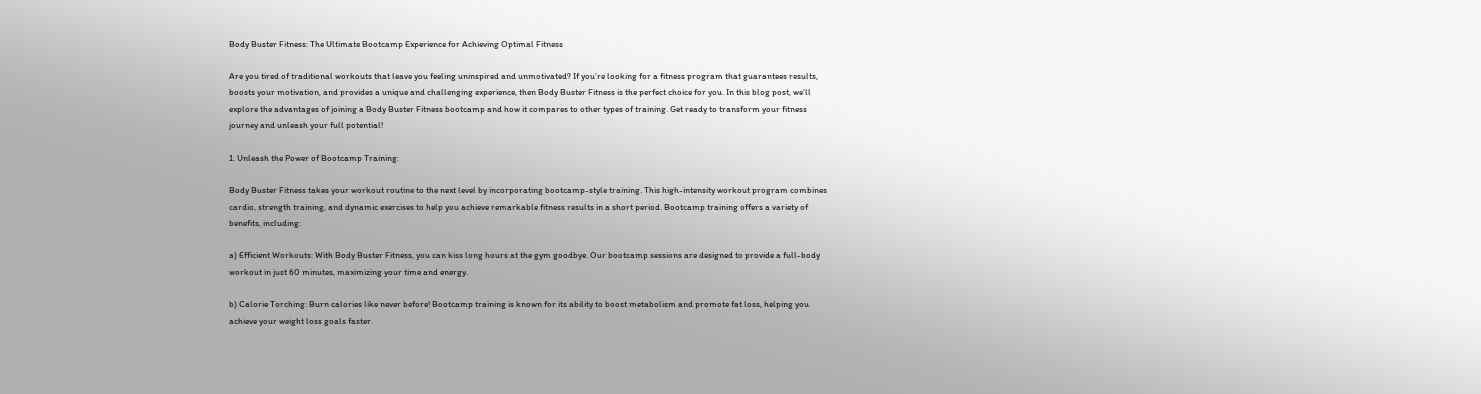Body Buster Fitness: The Ultimate Bootcamp Experience for Achieving Optimal Fitness

Are you tired of traditional workouts that leave you feeling uninspired and unmotivated? If you’re looking for a fitness program that guarantees results, boosts your motivation, and provides a unique and challenging experience, then Body Buster Fitness is the perfect choice for you. In this blog post, we’ll explore the advantages of joining a Body Buster Fitness bootcamp and how it compares to other types of training. Get ready to transform your fitness journey and unleash your full potential!

1. Unleash the Power of Bootcamp Training:

Body Buster Fitness takes your workout routine to the next level by incorporating bootcamp-style training. This high-intensity workout program combines cardio, strength training, and dynamic exercises to help you achieve remarkable fitness results in a short period. Bootcamp training offers a variety of benefits, including:

a) Efficient Workouts: With Body Buster Fitness, you can kiss long hours at the gym goodbye. Our bootcamp sessions are designed to provide a full-body workout in just 60 minutes, maximizing your time and energy.

b) Calorie Torching: Burn calories like never before! Bootcamp training is known for its ability to boost metabolism and promote fat loss, helping you achieve your weight loss goals faster.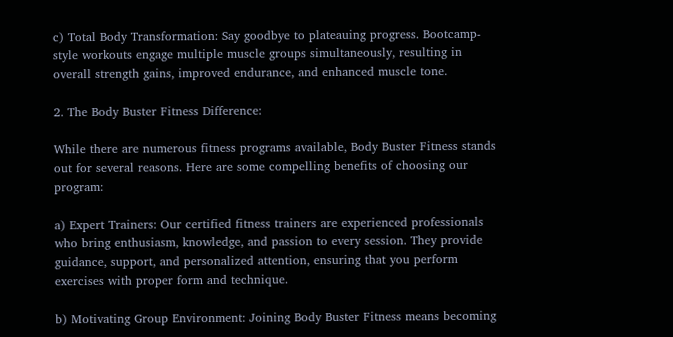c) Total Body Transformation: Say goodbye to plateauing progress. Bootcamp-style workouts engage multiple muscle groups simultaneously, resulting in overall strength gains, improved endurance, and enhanced muscle tone.

2. The Body Buster Fitness Difference:

While there are numerous fitness programs available, Body Buster Fitness stands out for several reasons. Here are some compelling benefits of choosing our program:

a) Expert Trainers: Our certified fitness trainers are experienced professionals who bring enthusiasm, knowledge, and passion to every session. They provide guidance, support, and personalized attention, ensuring that you perform exercises with proper form and technique.

b) Motivating Group Environment: Joining Body Buster Fitness means becoming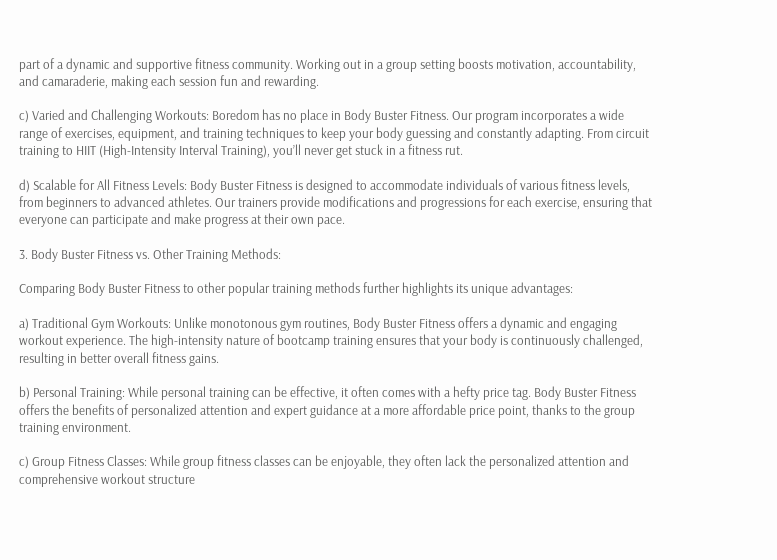part of a dynamic and supportive fitness community. Working out in a group setting boosts motivation, accountability, and camaraderie, making each session fun and rewarding.

c) Varied and Challenging Workouts: Boredom has no place in Body Buster Fitness. Our program incorporates a wide range of exercises, equipment, and training techniques to keep your body guessing and constantly adapting. From circuit training to HIIT (High-Intensity Interval Training), you’ll never get stuck in a fitness rut.

d) Scalable for All Fitness Levels: Body Buster Fitness is designed to accommodate individuals of various fitness levels, from beginners to advanced athletes. Our trainers provide modifications and progressions for each exercise, ensuring that everyone can participate and make progress at their own pace.

3. Body Buster Fitness vs. Other Training Methods:

Comparing Body Buster Fitness to other popular training methods further highlights its unique advantages:

a) Traditional Gym Workouts: Unlike monotonous gym routines, Body Buster Fitness offers a dynamic and engaging workout experience. The high-intensity nature of bootcamp training ensures that your body is continuously challenged, resulting in better overall fitness gains.

b) Personal Training: While personal training can be effective, it often comes with a hefty price tag. Body Buster Fitness offers the benefits of personalized attention and expert guidance at a more affordable price point, thanks to the group training environment.

c) Group Fitness Classes: While group fitness classes can be enjoyable, they often lack the personalized attention and comprehensive workout structure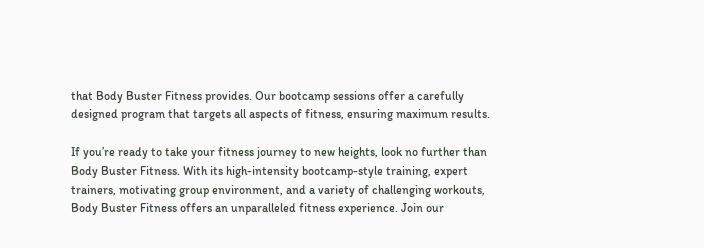that Body Buster Fitness provides. Our bootcamp sessions offer a carefully designed program that targets all aspects of fitness, ensuring maximum results.

If you’re ready to take your fitness journey to new heights, look no further than Body Buster Fitness. With its high-intensity bootcamp-style training, expert trainers, motivating group environment, and a variety of challenging workouts, Body Buster Fitness offers an unparalleled fitness experience. Join our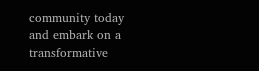community today and embark on a transformative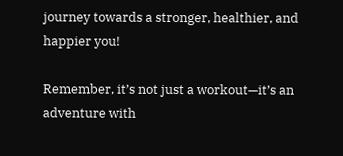journey towards a stronger, healthier, and happier you!

Remember, it’s not just a workout—it’s an adventure with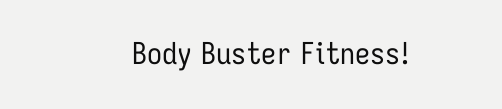Body Buster Fitness!